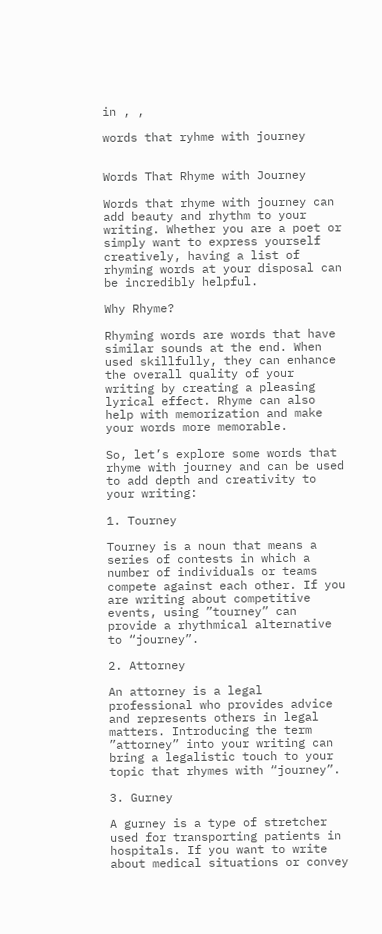in , ,

words that ryhme with journey


Words That Rhyme with Journey

Words that rhyme with journey can add beauty and rhythm to your writing. Whether you are a poet or simply want to express yourself creatively, having a list of rhyming words at your disposal can be incredibly helpful.

Why Rhyme?

Rhyming words are words that have similar sounds at the end. When used skillfully, they can enhance the overall quality of your writing by creating a pleasing lyrical effect. Rhyme can also help with memorization and make your words more memorable.

So, let’s explore some words that rhyme with journey and can be used to add depth and creativity to your writing:

1. Tourney

Tourney is a noun that means a series of contests in which a number of individuals or teams compete against each other. If you are writing about competitive events, using ”tourney” can provide a rhythmical alternative to “journey”.

2. Attorney

An attorney is a legal professional who provides advice and represents others in legal matters. Introducing the term ”attorney” into your writing can bring a legalistic touch to your topic that rhymes with “journey”.

3. Gurney

A gurney is a type of stretcher used for transporting patients in hospitals. If you want to write about medical situations or convey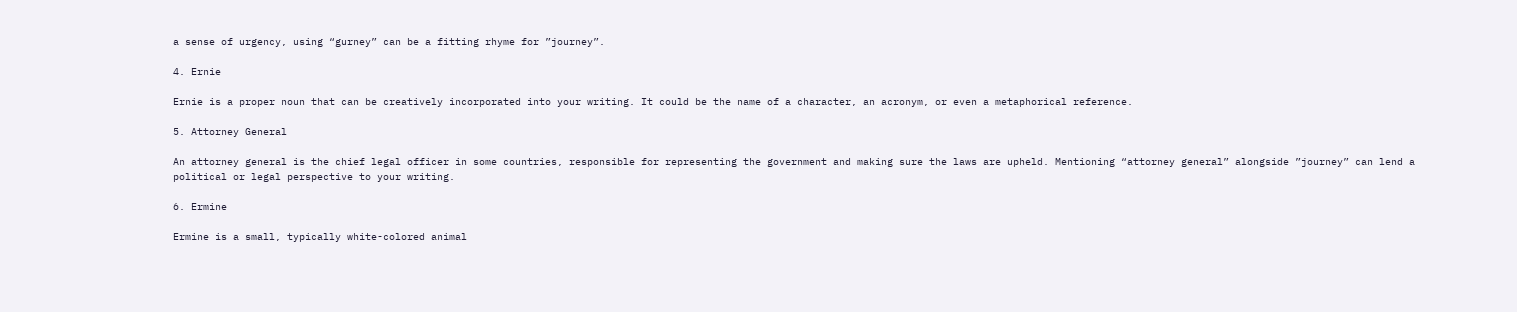a sense of urgency, using “gurney” can be a fitting rhyme for ”journey”.

4. Ernie

Ernie is a proper noun that can be creatively incorporated into your writing. It could be the name of a character, an acronym, or even a metaphorical reference.

5. Attorney General

An attorney general is the chief legal officer in some countries, responsible for representing the government and making sure the laws are upheld. Mentioning “attorney general” alongside ”journey” can lend a political or legal perspective to your writing.

6. Ermine

Ermine is a small, typically white-colored animal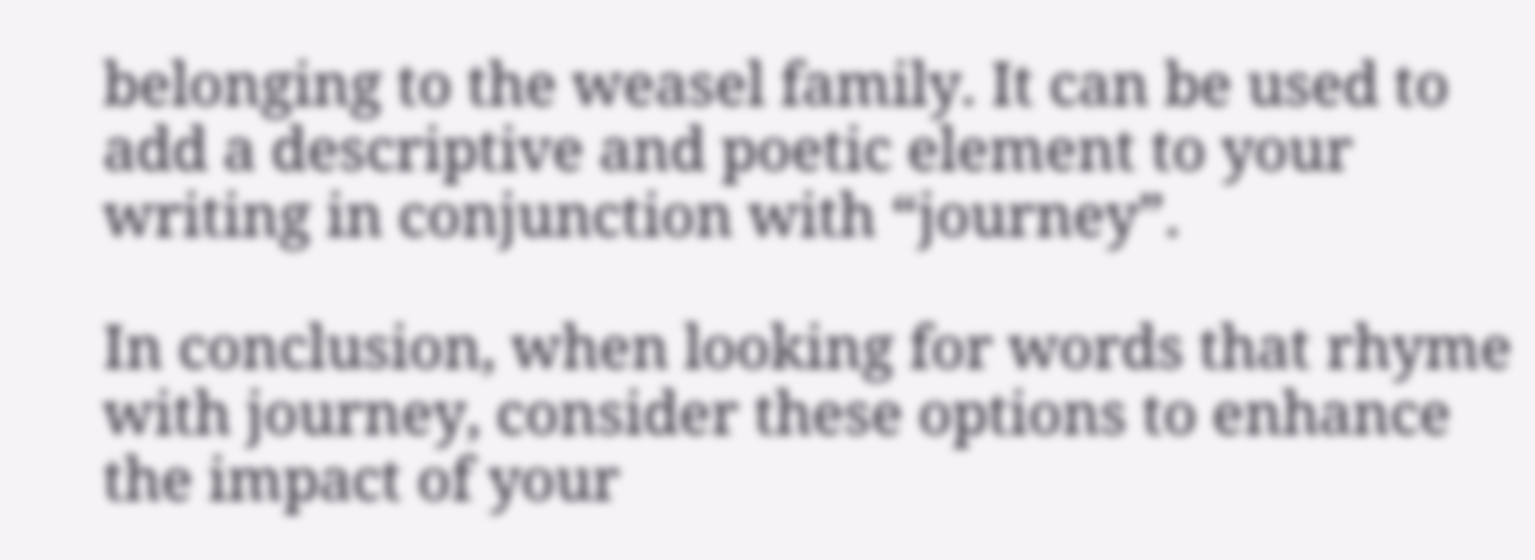belonging to the weasel family. It can be used to add a descriptive and poetic element to your writing in conjunction with “journey”.

In conclusion, when looking for words that rhyme with journey, consider these options to enhance the impact of your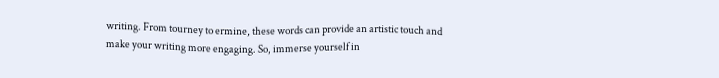writing. From tourney to ermine, these words can provide an artistic touch and make your writing more engaging. So, immerse yourself in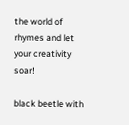the world of rhymes and let your creativity soar!

black beetle with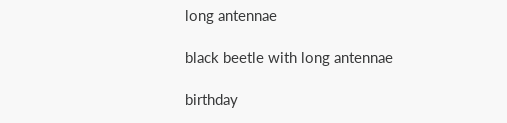long antennae

black beetle with long antennae

birthday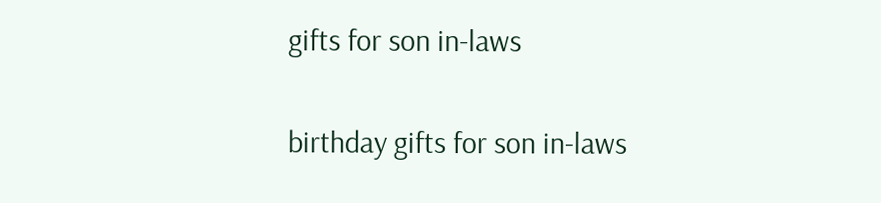gifts for son in-laws

birthday gifts for son in-laws